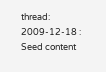thread: 2009-12-18 : Seed content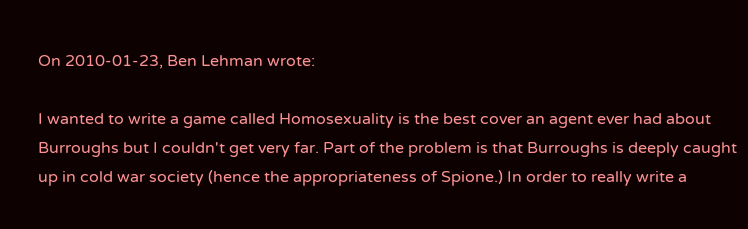On 2010-01-23, Ben Lehman wrote:

I wanted to write a game called Homosexuality is the best cover an agent ever had about Burroughs but I couldn't get very far. Part of the problem is that Burroughs is deeply caught up in cold war society (hence the appropriateness of Spione.) In order to really write a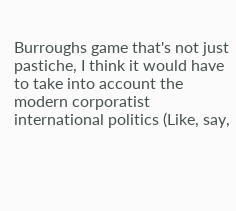Burroughs game that's not just pastiche, I think it would have to take into account the modern corporatist international politics (Like, say,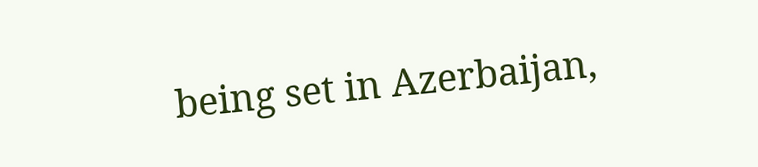being set in Azerbaijan,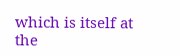which is itself at the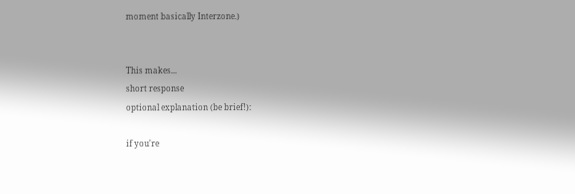moment basically Interzone.)


This makes...
short response
optional explanation (be brief!):

if you're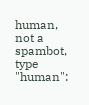human, not a spambot, type "human":